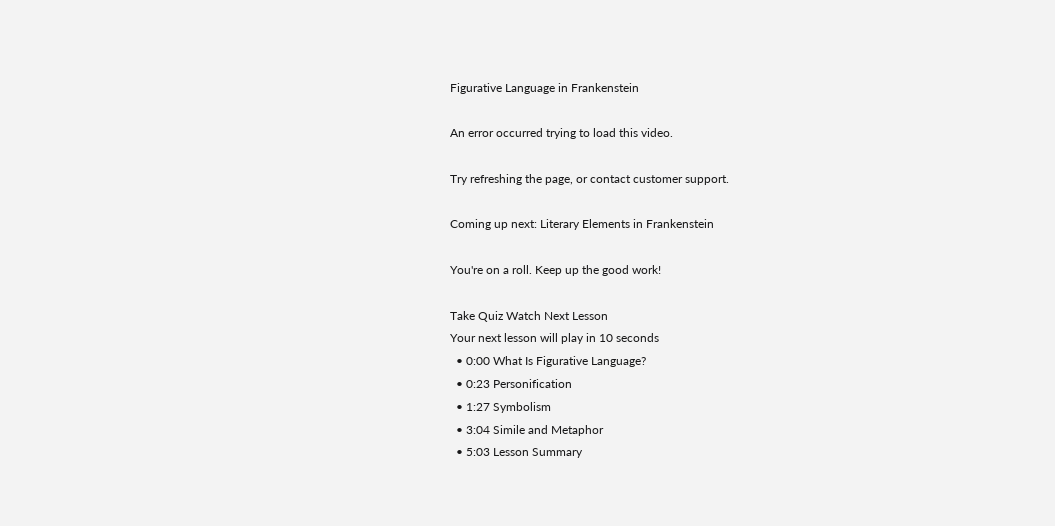Figurative Language in Frankenstein

An error occurred trying to load this video.

Try refreshing the page, or contact customer support.

Coming up next: Literary Elements in Frankenstein

You're on a roll. Keep up the good work!

Take Quiz Watch Next Lesson
Your next lesson will play in 10 seconds
  • 0:00 What Is Figurative Language?
  • 0:23 Personification
  • 1:27 Symbolism
  • 3:04 Simile and Metaphor
  • 5:03 Lesson Summary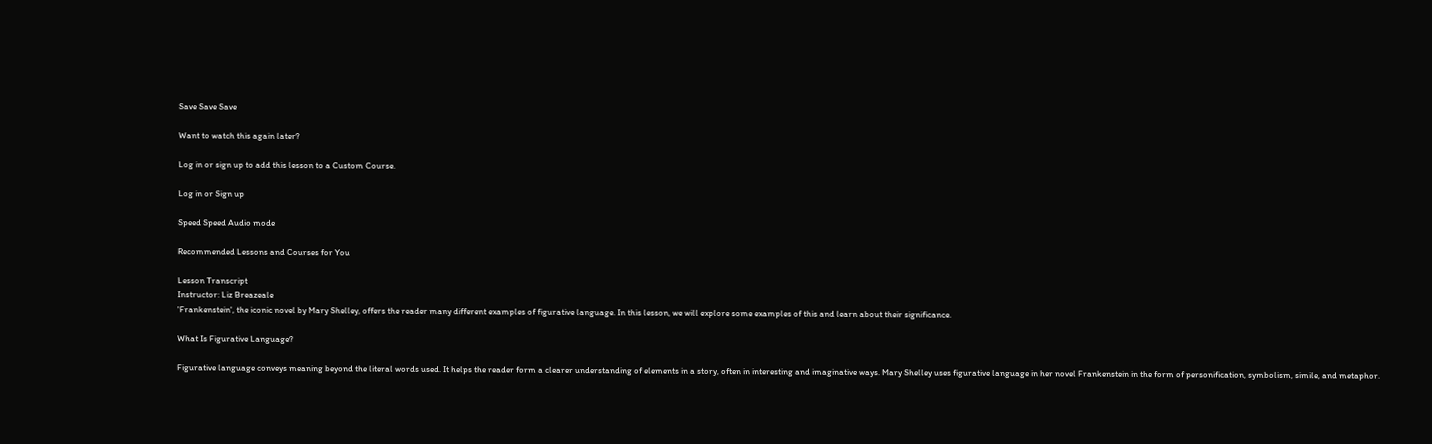Save Save Save

Want to watch this again later?

Log in or sign up to add this lesson to a Custom Course.

Log in or Sign up

Speed Speed Audio mode

Recommended Lessons and Courses for You

Lesson Transcript
Instructor: Liz Breazeale
'Frankenstein', the iconic novel by Mary Shelley, offers the reader many different examples of figurative language. In this lesson, we will explore some examples of this and learn about their significance.

What Is Figurative Language?

Figurative language conveys meaning beyond the literal words used. It helps the reader form a clearer understanding of elements in a story, often in interesting and imaginative ways. Mary Shelley uses figurative language in her novel Frankenstein in the form of personification, symbolism, simile, and metaphor.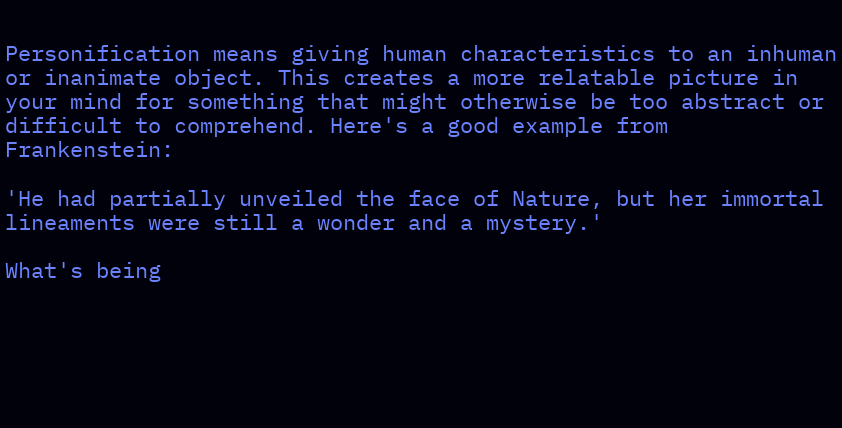Personification means giving human characteristics to an inhuman or inanimate object. This creates a more relatable picture in your mind for something that might otherwise be too abstract or difficult to comprehend. Here's a good example from Frankenstein:

'He had partially unveiled the face of Nature, but her immortal lineaments were still a wonder and a mystery.'

What's being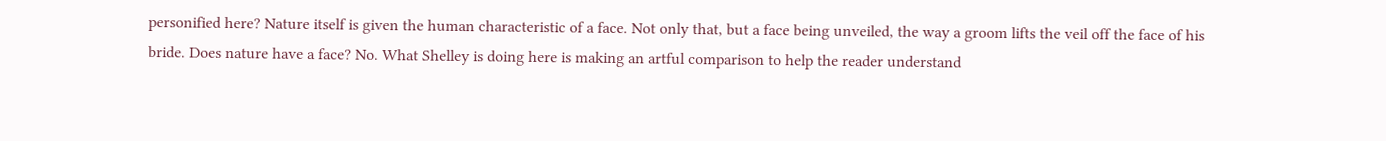personified here? Nature itself is given the human characteristic of a face. Not only that, but a face being unveiled, the way a groom lifts the veil off the face of his bride. Does nature have a face? No. What Shelley is doing here is making an artful comparison to help the reader understand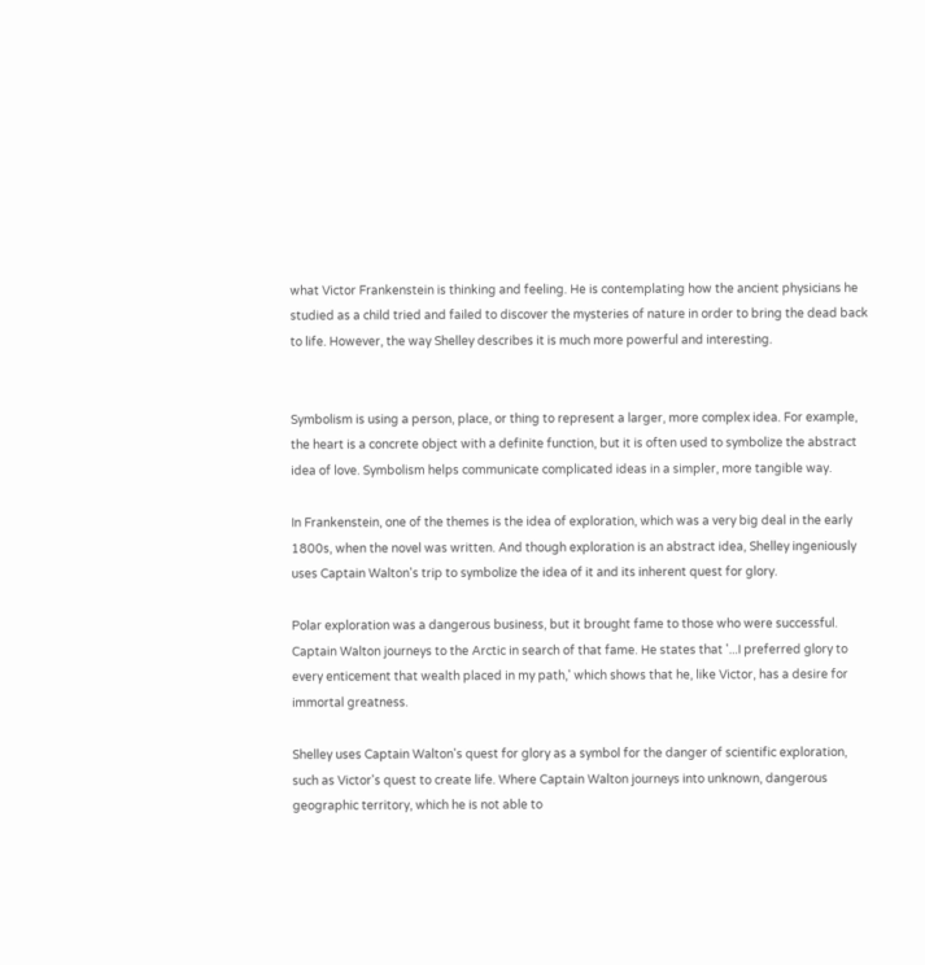what Victor Frankenstein is thinking and feeling. He is contemplating how the ancient physicians he studied as a child tried and failed to discover the mysteries of nature in order to bring the dead back to life. However, the way Shelley describes it is much more powerful and interesting.


Symbolism is using a person, place, or thing to represent a larger, more complex idea. For example, the heart is a concrete object with a definite function, but it is often used to symbolize the abstract idea of love. Symbolism helps communicate complicated ideas in a simpler, more tangible way.

In Frankenstein, one of the themes is the idea of exploration, which was a very big deal in the early 1800s, when the novel was written. And though exploration is an abstract idea, Shelley ingeniously uses Captain Walton's trip to symbolize the idea of it and its inherent quest for glory.

Polar exploration was a dangerous business, but it brought fame to those who were successful. Captain Walton journeys to the Arctic in search of that fame. He states that '...I preferred glory to every enticement that wealth placed in my path,' which shows that he, like Victor, has a desire for immortal greatness.

Shelley uses Captain Walton's quest for glory as a symbol for the danger of scientific exploration, such as Victor's quest to create life. Where Captain Walton journeys into unknown, dangerous geographic territory, which he is not able to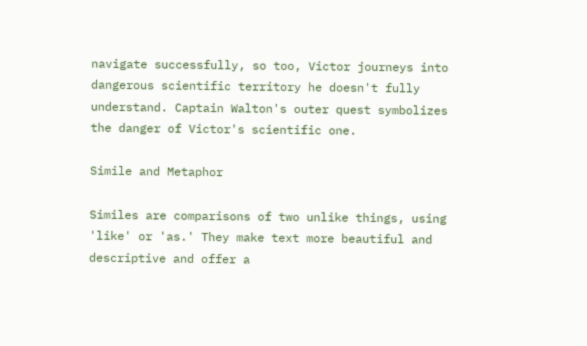navigate successfully, so too, Victor journeys into dangerous scientific territory he doesn't fully understand. Captain Walton's outer quest symbolizes the danger of Victor's scientific one.

Simile and Metaphor

Similes are comparisons of two unlike things, using 'like' or 'as.' They make text more beautiful and descriptive and offer a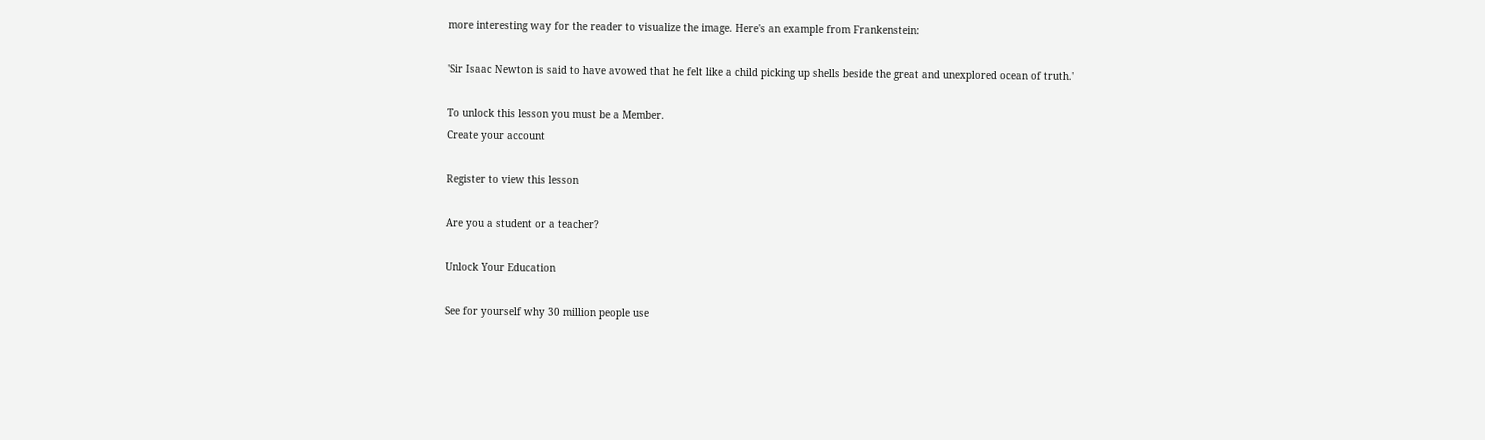more interesting way for the reader to visualize the image. Here's an example from Frankenstein:

'Sir Isaac Newton is said to have avowed that he felt like a child picking up shells beside the great and unexplored ocean of truth.'

To unlock this lesson you must be a Member.
Create your account

Register to view this lesson

Are you a student or a teacher?

Unlock Your Education

See for yourself why 30 million people use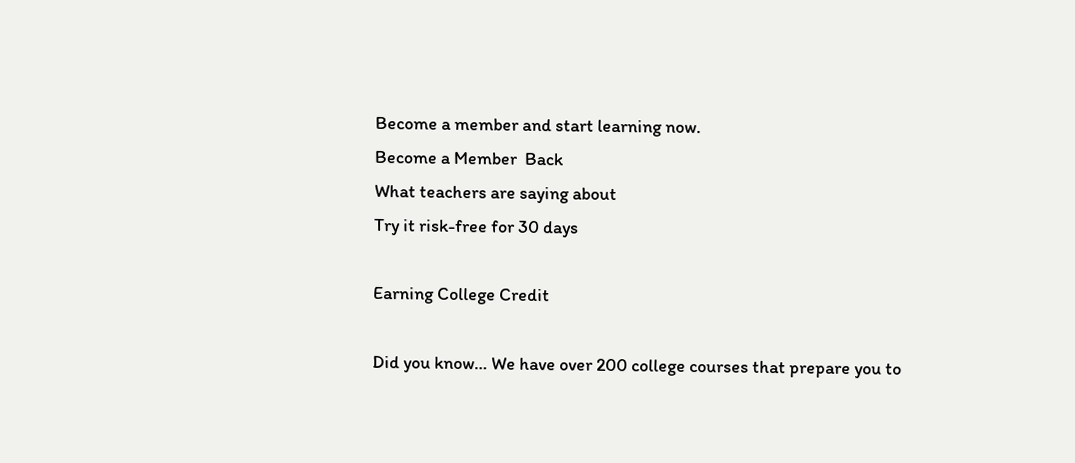Become a member and start learning now.
Become a Member  Back
What teachers are saying about
Try it risk-free for 30 days

Earning College Credit

Did you know… We have over 200 college courses that prepare you to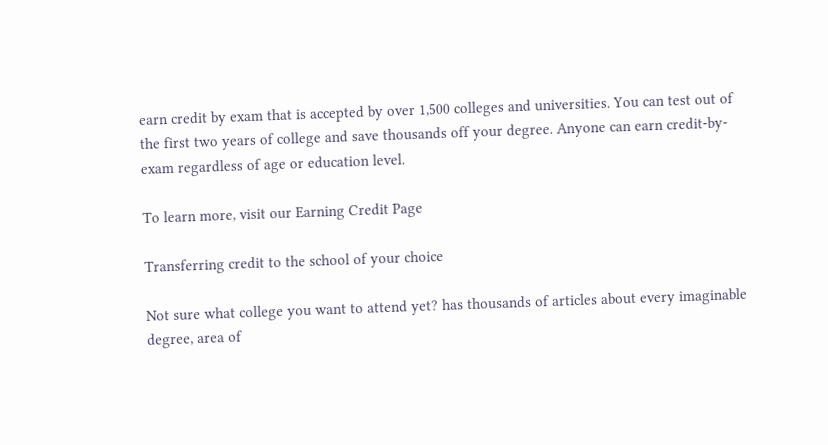earn credit by exam that is accepted by over 1,500 colleges and universities. You can test out of the first two years of college and save thousands off your degree. Anyone can earn credit-by-exam regardless of age or education level.

To learn more, visit our Earning Credit Page

Transferring credit to the school of your choice

Not sure what college you want to attend yet? has thousands of articles about every imaginable degree, area of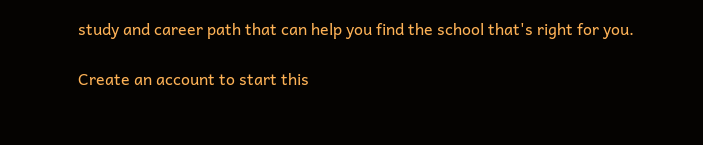study and career path that can help you find the school that's right for you.

Create an account to start this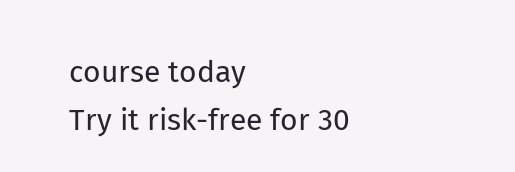course today
Try it risk-free for 30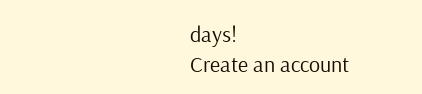days!
Create an account